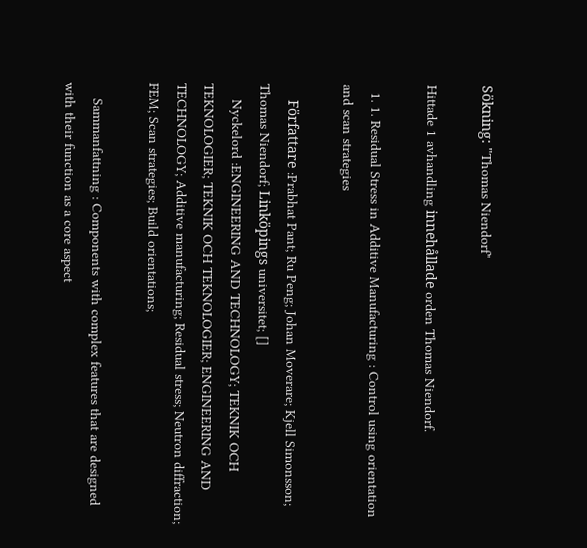Sökning: "Thomas Niendorf"

Hittade 1 avhandling innehållade orden Thomas Niendorf.

  1. 1. Residual Stress in Additive Manufacturing : Control using orientation and scan strategies

    Författare :Prabhat Pant; Ru Peng; Johan Moverare; Kjell Simonsson; Thomas Niendorf; Linköpings universitet; []
    Nyckelord :ENGINEERING AND TECHNOLOGY; TEKNIK OCH TEKNOLOGIER; TEKNIK OCH TEKNOLOGIER; ENGINEERING AND TECHNOLOGY; Additive manufacturing; Residual stress; Neutron diffraction; FEM; Scan strategies; Build orientations;

    Sammanfattning : Components with complex features that are designed with their function as a core aspect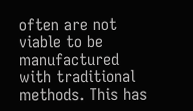often are not viable to be manufactured with traditional methods. This has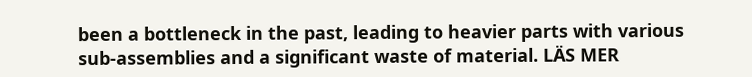been a bottleneck in the past, leading to heavier parts with various sub-assemblies and a significant waste of material. LÄS MER